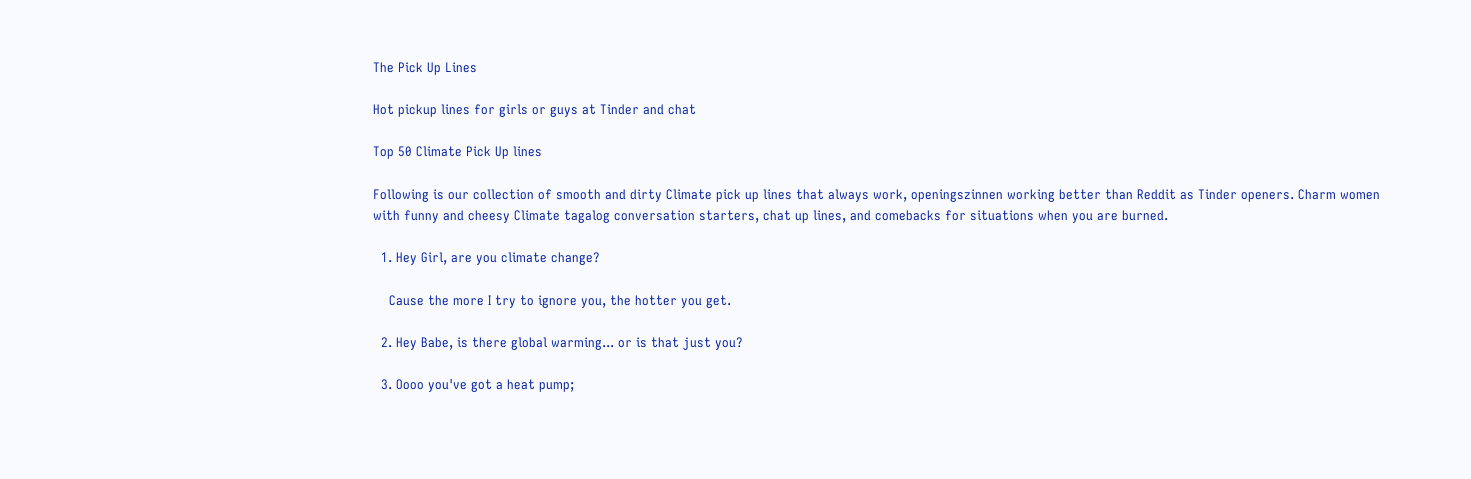The Pick Up Lines

Hot pickup lines for girls or guys at Tinder and chat

Top 50 Climate Pick Up lines

Following is our collection of smooth and dirty Climate pick up lines that always work, openingszinnen working better than Reddit as Tinder openers. Charm women with funny and cheesy Climate tagalog conversation starters, chat up lines, and comebacks for situations when you are burned.

  1. Hey Girl, are you climate change?

    Cause the more I try to ignore you, the hotter you get.

  2. Hey Babe, is there global warming... or is that just you?

  3. Oooo you've got a heat pump;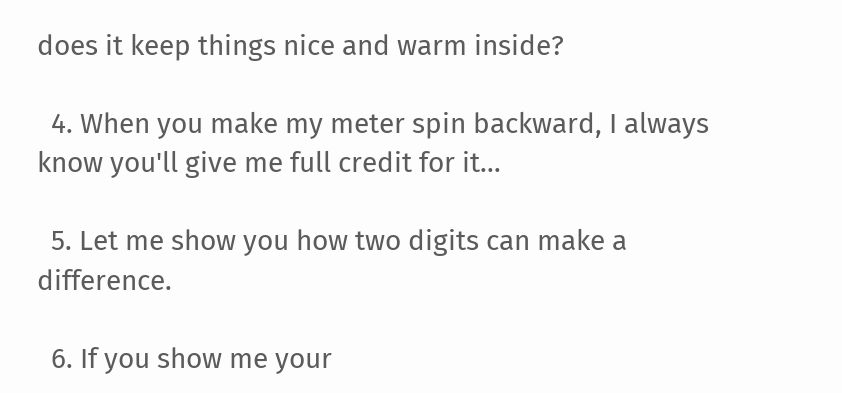does it keep things nice and warm inside?

  4. When you make my meter spin backward, I always know you'll give me full credit for it...

  5. Let me show you how two digits can make a difference.

  6. If you show me your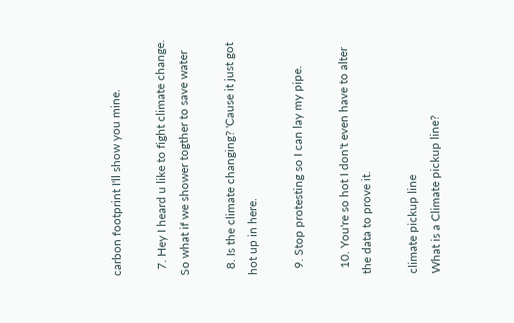carbon footprint I'll show you mine.

  7. Hey I heard u like to fight climate change. So what if we shower togther to save water

  8. Is the climate changing? 'Cause it just got hot up in here.

  9. Stop protesting so I can lay my pipe.

  10. You're so hot I don't even have to alter the data to prove it.

climate pickup line
What is a Climate pickup line?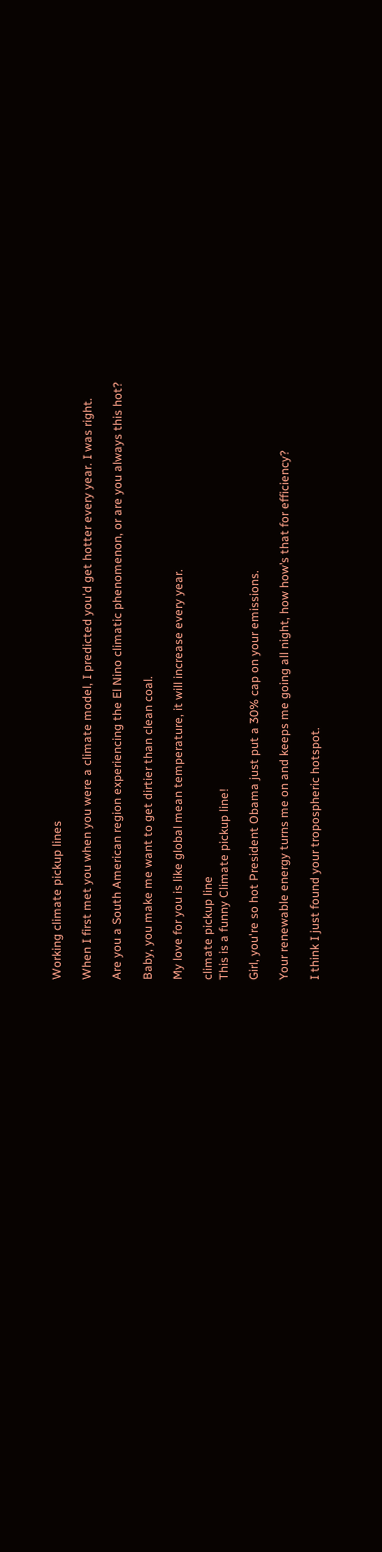Working climate pickup lines

When I first met you when you were a climate model, I predicted you'd get hotter every year. I was right.

Are you a South American region experiencing the El Nino climatic phenomenon, or are you always this hot?

Baby, you make me want to get dirtier than clean coal.

My love for you is like global mean temperature, it will increase every year.

climate pickup line
This is a funny Climate pickup line!

Girl, you're so hot President Obama just put a 30% cap on your emissions.

Your renewable energy turns me on and keeps me going all night, how how’s that for efficiency?

I think I just found your tropospheric hotspot.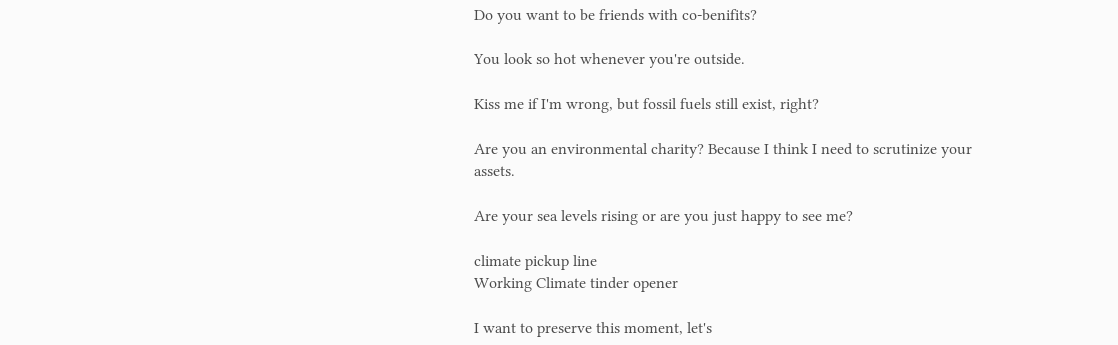Do you want to be friends with co-benifits?

You look so hot whenever you're outside.

Kiss me if I'm wrong, but fossil fuels still exist, right?

Are you an environmental charity? Because I think I need to scrutinize your assets.

Are your sea levels rising or are you just happy to see me?

climate pickup line
Working Climate tinder opener

I want to preserve this moment, let's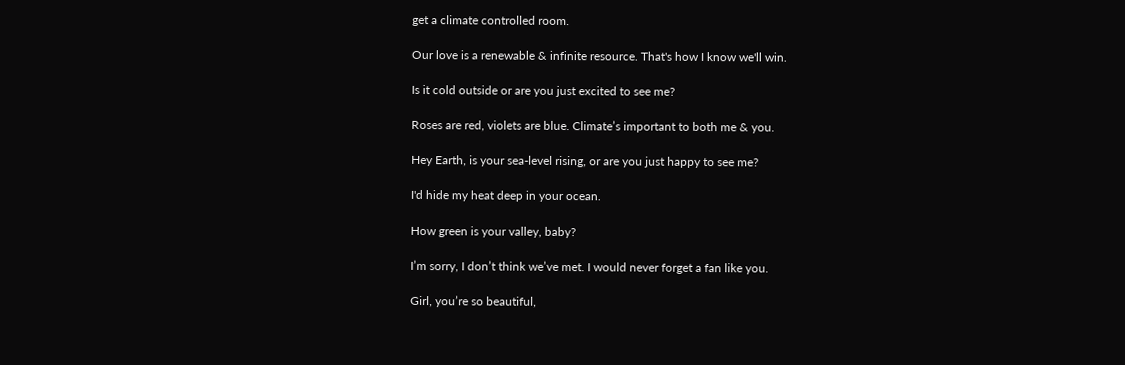get a climate controlled room.

Our love is a renewable & infinite resource. That's how I know we'll win.

Is it cold outside or are you just excited to see me?

Roses are red, violets are blue. Climate’s important to both me & you.

Hey Earth, is your sea-level rising, or are you just happy to see me?

I'd hide my heat deep in your ocean.

How green is your valley, baby?

I’m sorry, I don’t think we’ve met. I would never forget a fan like you.

Girl, you’re so beautiful,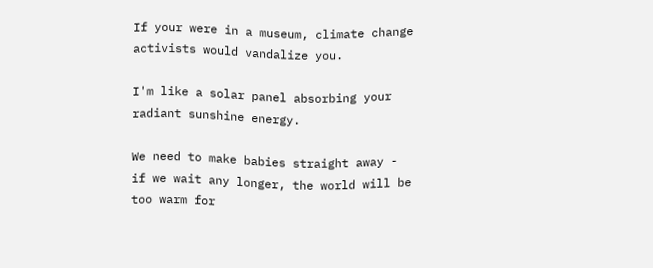If your were in a museum, climate change activists would vandalize you.

I'm like a solar panel absorbing your radiant sunshine energy.

We need to make babies straight away - if we wait any longer, the world will be too warm for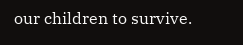our children to survive.